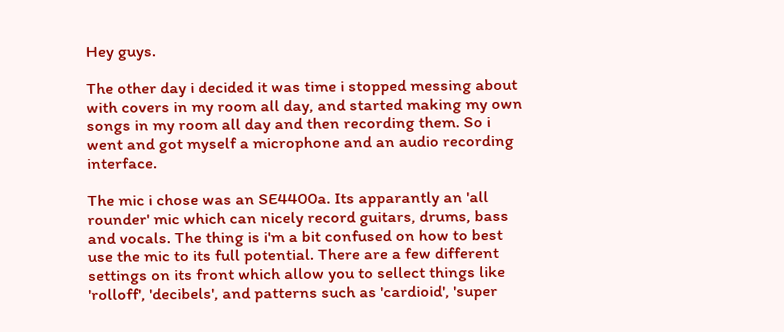Hey guys.

The other day i decided it was time i stopped messing about with covers in my room all day, and started making my own songs in my room all day and then recording them. So i went and got myself a microphone and an audio recording interface.

The mic i chose was an SE4400a. Its apparantly an 'all rounder' mic which can nicely record guitars, drums, bass and vocals. The thing is i'm a bit confused on how to best use the mic to its full potential. There are a few different settings on its front which allow you to sellect things like 'rolloff', 'decibels', and patterns such as 'cardioid', 'super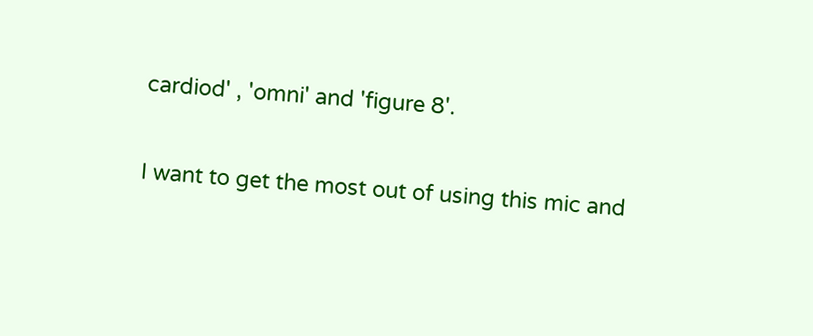cardiod' , 'omni' and 'figure 8'.

I want to get the most out of using this mic and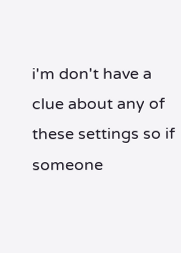i'm don't have a clue about any of these settings so if someone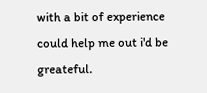with a bit of experience could help me out i'd be greateful.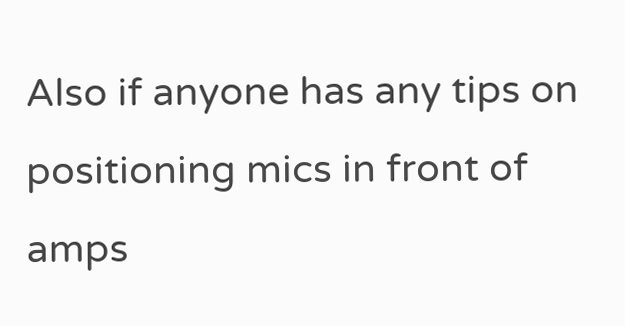Also if anyone has any tips on positioning mics in front of amps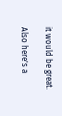it would be great.

Also here's a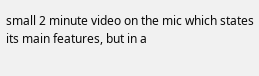small 2 minute video on the mic which states its main features, but in a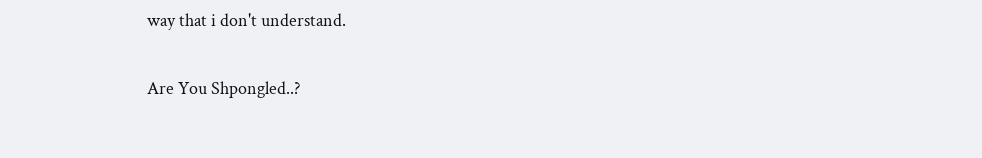way that i don't understand.

Are You Shpongled..?